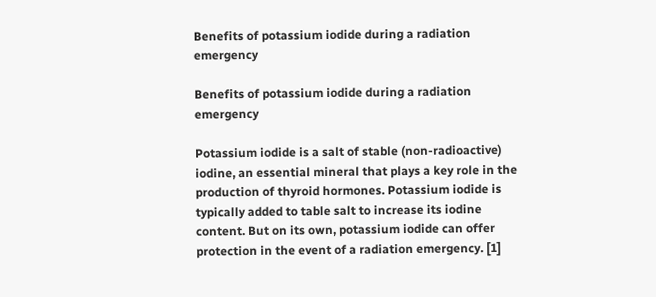Benefits of potassium iodide during a radiation emergency

Benefits of potassium iodide during a radiation emergency

Potassium iodide is a salt of stable (non-radioactive) iodine, an essential mineral that plays a key role in the production of thyroid hormones. Potassium iodide is typically added to table salt to increase its iodine content. But on its own, potassium iodide can offer protection in the event of a radiation emergency. [1]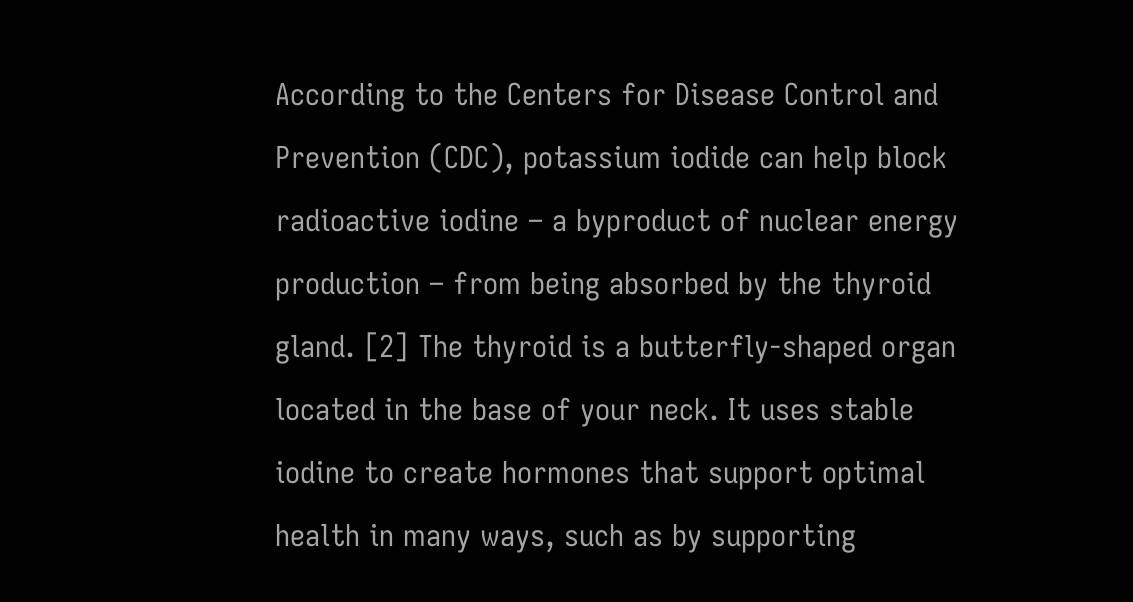According to the Centers for Disease Control and Prevention (CDC), potassium iodide can help block radioactive iodine – a byproduct of nuclear energy production – from being absorbed by the thyroid gland. [2] The thyroid is a butterfly-shaped organ located in the base of your neck. It uses stable iodine to create hormones that support optimal health in many ways, such as by supporting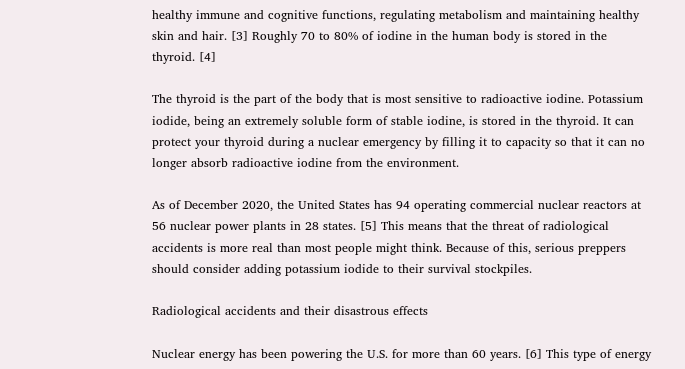healthy immune and cognitive functions, regulating metabolism and maintaining healthy skin and hair. [3] Roughly 70 to 80% of iodine in the human body is stored in the thyroid. [4]

The thyroid is the part of the body that is most sensitive to radioactive iodine. Potassium iodide, being an extremely soluble form of stable iodine, is stored in the thyroid. It can protect your thyroid during a nuclear emergency by filling it to capacity so that it can no longer absorb radioactive iodine from the environment.

As of December 2020, the United States has 94 operating commercial nuclear reactors at 56 nuclear power plants in 28 states. [5] This means that the threat of radiological accidents is more real than most people might think. Because of this, serious preppers should consider adding potassium iodide to their survival stockpiles.

Radiological accidents and their disastrous effects

Nuclear energy has been powering the U.S. for more than 60 years. [6] This type of energy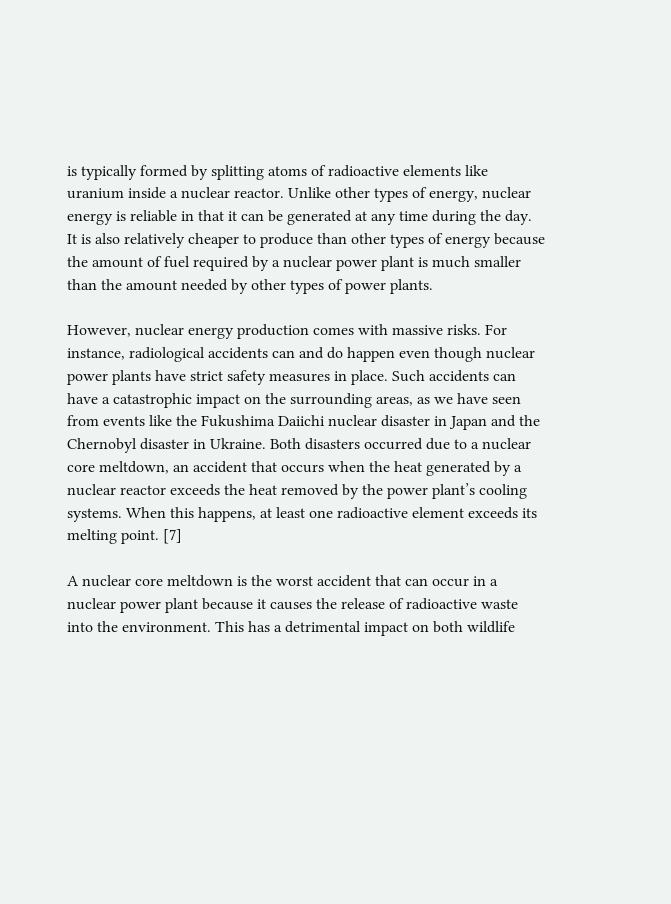is typically formed by splitting atoms of radioactive elements like uranium inside a nuclear reactor. Unlike other types of energy, nuclear energy is reliable in that it can be generated at any time during the day. It is also relatively cheaper to produce than other types of energy because the amount of fuel required by a nuclear power plant is much smaller than the amount needed by other types of power plants.

However, nuclear energy production comes with massive risks. For instance, radiological accidents can and do happen even though nuclear power plants have strict safety measures in place. Such accidents can have a catastrophic impact on the surrounding areas, as we have seen from events like the Fukushima Daiichi nuclear disaster in Japan and the Chernobyl disaster in Ukraine. Both disasters occurred due to a nuclear core meltdown, an accident that occurs when the heat generated by a nuclear reactor exceeds the heat removed by the power plant’s cooling systems. When this happens, at least one radioactive element exceeds its melting point. [7]

A nuclear core meltdown is the worst accident that can occur in a nuclear power plant because it causes the release of radioactive waste into the environment. This has a detrimental impact on both wildlife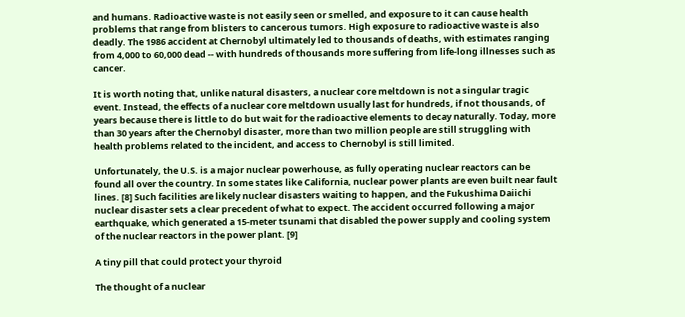and humans. Radioactive waste is not easily seen or smelled, and exposure to it can cause health problems that range from blisters to cancerous tumors. High exposure to radioactive waste is also deadly. The 1986 accident at Chernobyl ultimately led to thousands of deaths, with estimates ranging from 4,000 to 60,000 dead -- with hundreds of thousands more suffering from life-long illnesses such as cancer.

It is worth noting that, unlike natural disasters, a nuclear core meltdown is not a singular tragic event. Instead, the effects of a nuclear core meltdown usually last for hundreds, if not thousands, of years because there is little to do but wait for the radioactive elements to decay naturally. Today, more than 30 years after the Chernobyl disaster, more than two million people are still struggling with health problems related to the incident, and access to Chernobyl is still limited.

Unfortunately, the U.S. is a major nuclear powerhouse, as fully operating nuclear reactors can be found all over the country. In some states like California, nuclear power plants are even built near fault lines. [8] Such facilities are likely nuclear disasters waiting to happen, and the Fukushima Daiichi nuclear disaster sets a clear precedent of what to expect. The accident occurred following a major earthquake, which generated a 15-meter tsunami that disabled the power supply and cooling system of the nuclear reactors in the power plant. [9]

A tiny pill that could protect your thyroid

The thought of a nuclear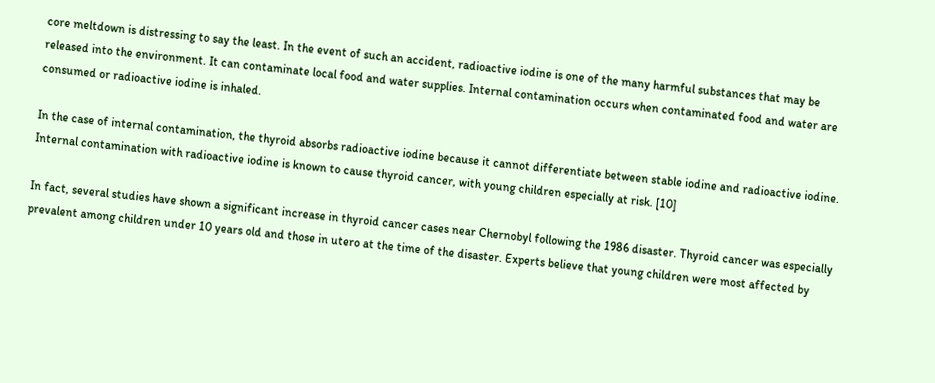core meltdown is distressing to say the least. In the event of such an accident, radioactive iodine is one of the many harmful substances that may be released into the environment. It can contaminate local food and water supplies. Internal contamination occurs when contaminated food and water are consumed or radioactive iodine is inhaled.

In the case of internal contamination, the thyroid absorbs radioactive iodine because it cannot differentiate between stable iodine and radioactive iodine. Internal contamination with radioactive iodine is known to cause thyroid cancer, with young children especially at risk. [10]

In fact, several studies have shown a significant increase in thyroid cancer cases near Chernobyl following the 1986 disaster. Thyroid cancer was especially prevalent among children under 10 years old and those in utero at the time of the disaster. Experts believe that young children were most affected by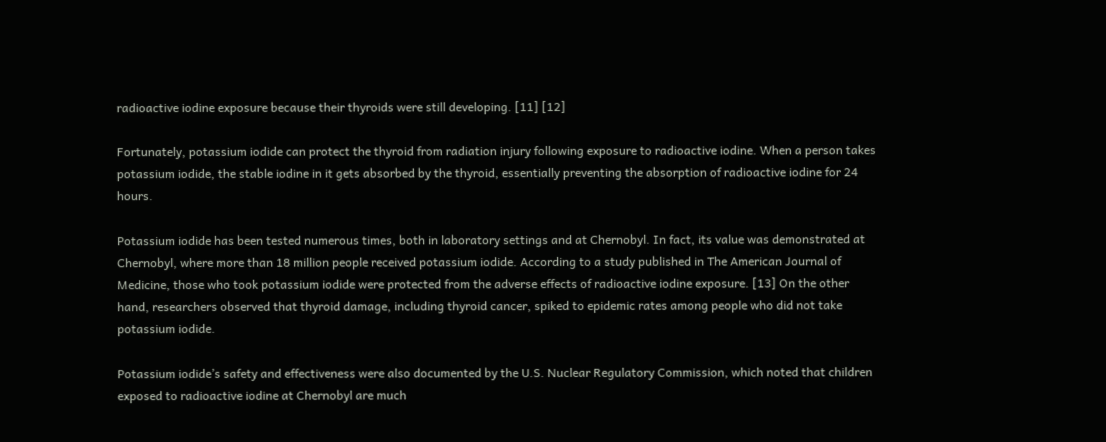radioactive iodine exposure because their thyroids were still developing. [11] [12]

Fortunately, potassium iodide can protect the thyroid from radiation injury following exposure to radioactive iodine. When a person takes potassium iodide, the stable iodine in it gets absorbed by the thyroid, essentially preventing the absorption of radioactive iodine for 24 hours.

Potassium iodide has been tested numerous times, both in laboratory settings and at Chernobyl. In fact, its value was demonstrated at Chernobyl, where more than 18 million people received potassium iodide. According to a study published in The American Journal of Medicine, those who took potassium iodide were protected from the adverse effects of radioactive iodine exposure. [13] On the other hand, researchers observed that thyroid damage, including thyroid cancer, spiked to epidemic rates among people who did not take potassium iodide.

Potassium iodide’s safety and effectiveness were also documented by the U.S. Nuclear Regulatory Commission, which noted that children exposed to radioactive iodine at Chernobyl are much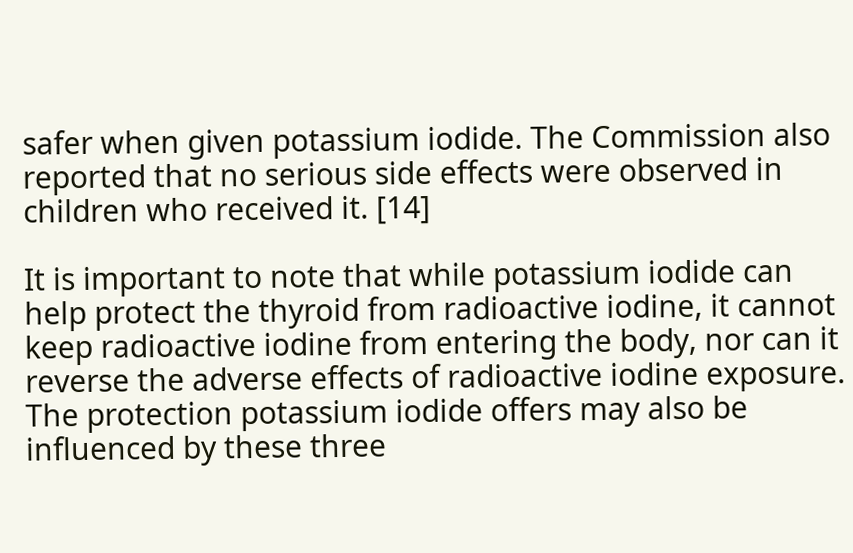safer when given potassium iodide. The Commission also reported that no serious side effects were observed in children who received it. [14]

It is important to note that while potassium iodide can help protect the thyroid from radioactive iodine, it cannot keep radioactive iodine from entering the body, nor can it reverse the adverse effects of radioactive iodine exposure. The protection potassium iodide offers may also be influenced by these three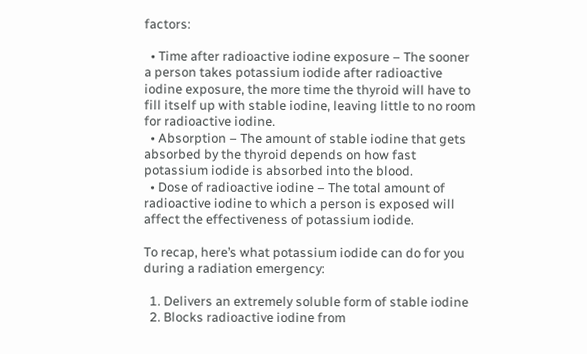factors:

  • Time after radioactive iodine exposure – The sooner a person takes potassium iodide after radioactive iodine exposure, the more time the thyroid will have to fill itself up with stable iodine, leaving little to no room for radioactive iodine.
  • Absorption – The amount of stable iodine that gets absorbed by the thyroid depends on how fast potassium iodide is absorbed into the blood.
  • Dose of radioactive iodine – The total amount of radioactive iodine to which a person is exposed will affect the effectiveness of potassium iodide.

To recap, here’s what potassium iodide can do for you during a radiation emergency:

  1. Delivers an extremely soluble form of stable iodine
  2. Blocks radioactive iodine from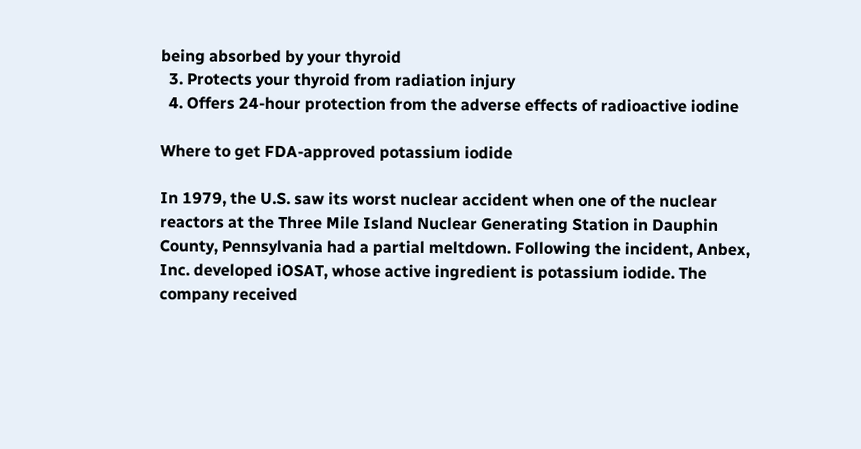being absorbed by your thyroid
  3. Protects your thyroid from radiation injury
  4. Offers 24-hour protection from the adverse effects of radioactive iodine

Where to get FDA-approved potassium iodide

In 1979, the U.S. saw its worst nuclear accident when one of the nuclear reactors at the Three Mile Island Nuclear Generating Station in Dauphin County, Pennsylvania had a partial meltdown. Following the incident, Anbex, Inc. developed iOSAT, whose active ingredient is potassium iodide. The company received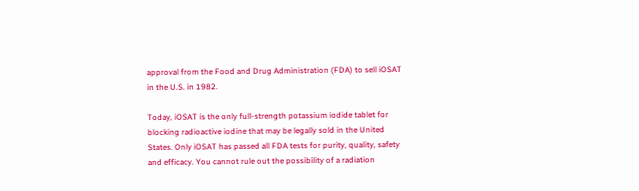approval from the Food and Drug Administration (FDA) to sell iOSAT in the U.S. in 1982.

Today, iOSAT is the only full-strength potassium iodide tablet for blocking radioactive iodine that may be legally sold in the United States. Only iOSAT has passed all FDA tests for purity, quality, safety and efficacy. You cannot rule out the possibility of a radiation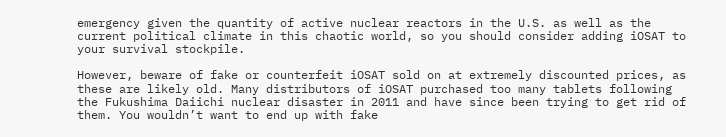emergency given the quantity of active nuclear reactors in the U.S. as well as the current political climate in this chaotic world, so you should consider adding iOSAT to your survival stockpile.

However, beware of fake or counterfeit iOSAT sold on at extremely discounted prices, as these are likely old. Many distributors of iOSAT purchased too many tablets following the Fukushima Daiichi nuclear disaster in 2011 and have since been trying to get rid of them. You wouldn’t want to end up with fake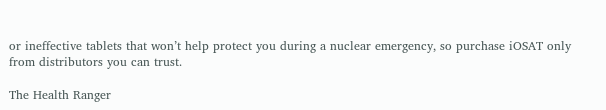or ineffective tablets that won’t help protect you during a nuclear emergency, so purchase iOSAT only from distributors you can trust.

The Health Ranger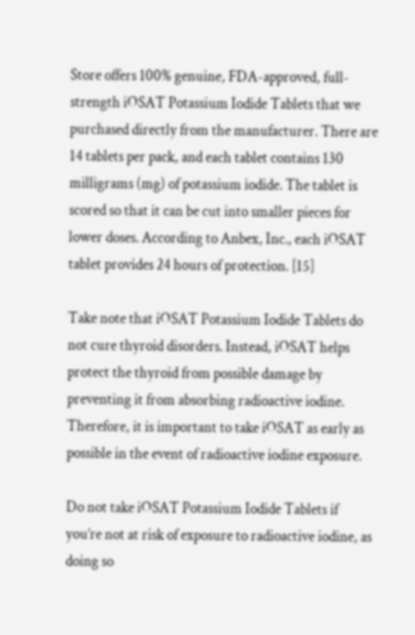Store offers 100% genuine, FDA-approved, full-strength iOSAT Potassium Iodide Tablets that we purchased directly from the manufacturer. There are 14 tablets per pack, and each tablet contains 130 milligrams (mg) of potassium iodide. The tablet is scored so that it can be cut into smaller pieces for lower doses. According to Anbex, Inc., each iOSAT tablet provides 24 hours of protection. [15]

Take note that iOSAT Potassium Iodide Tablets do not cure thyroid disorders. Instead, iOSAT helps protect the thyroid from possible damage by preventing it from absorbing radioactive iodine. Therefore, it is important to take iOSAT as early as possible in the event of radioactive iodine exposure.

Do not take iOSAT Potassium Iodide Tablets if you’re not at risk of exposure to radioactive iodine, as doing so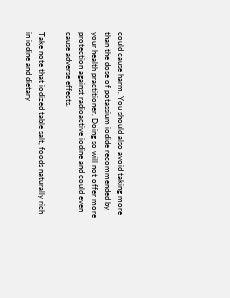could cause harm. You should also avoid taking more than the dose of potassium iodide recommended by your health practitioner. Doing so will not offer more protection against radioactive iodine and could even cause adverse effects.

Take note that iodized table salt, foods naturally rich in iodine and dietary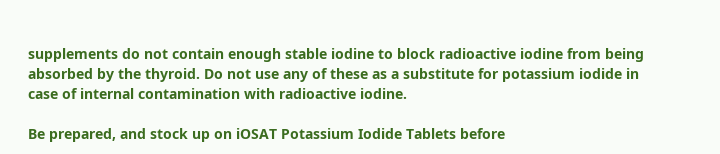supplements do not contain enough stable iodine to block radioactive iodine from being absorbed by the thyroid. Do not use any of these as a substitute for potassium iodide in case of internal contamination with radioactive iodine.

Be prepared, and stock up on iOSAT Potassium Iodide Tablets before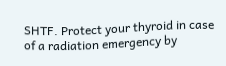SHTF. Protect your thyroid in case of a radiation emergency by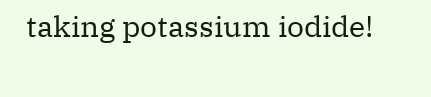taking potassium iodide!